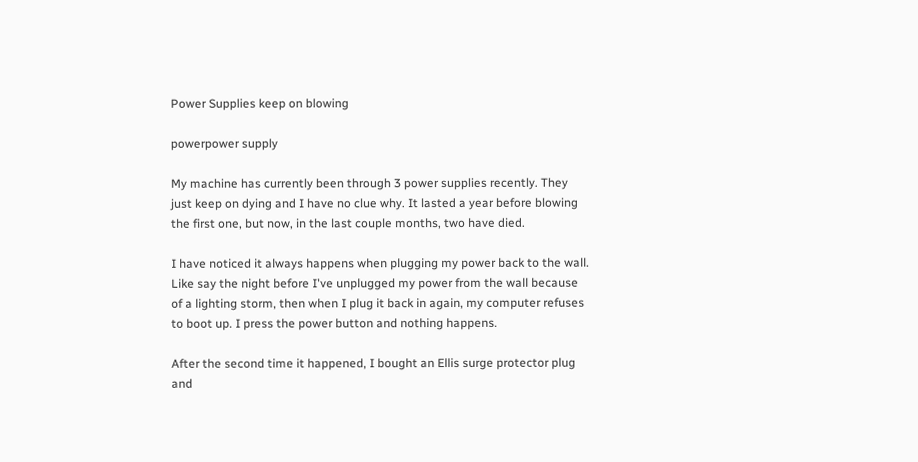Power Supplies keep on blowing

powerpower supply

My machine has currently been through 3 power supplies recently. They just keep on dying and I have no clue why. It lasted a year before blowing the first one, but now, in the last couple months, two have died.

I have noticed it always happens when plugging my power back to the wall. Like say the night before I've unplugged my power from the wall because of a lighting storm, then when I plug it back in again, my computer refuses to boot up. I press the power button and nothing happens.

After the second time it happened, I bought an Ellis surge protector plug and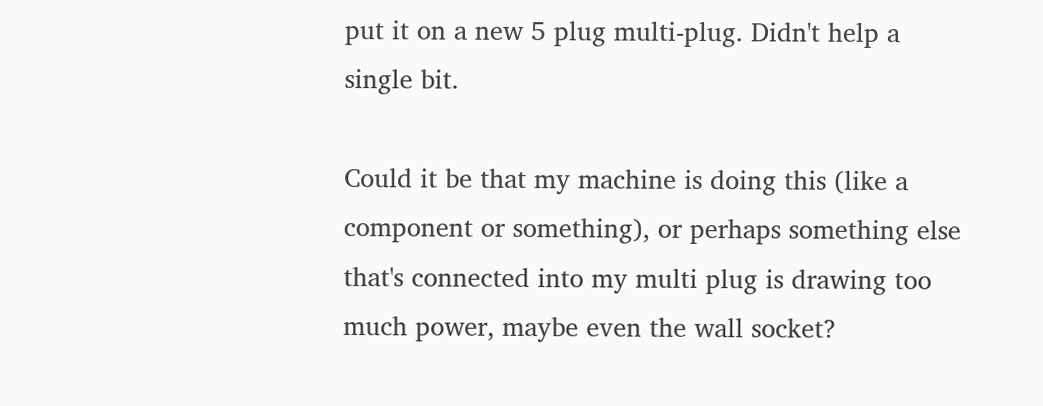put it on a new 5 plug multi-plug. Didn't help a single bit.

Could it be that my machine is doing this (like a component or something), or perhaps something else that's connected into my multi plug is drawing too much power, maybe even the wall socket?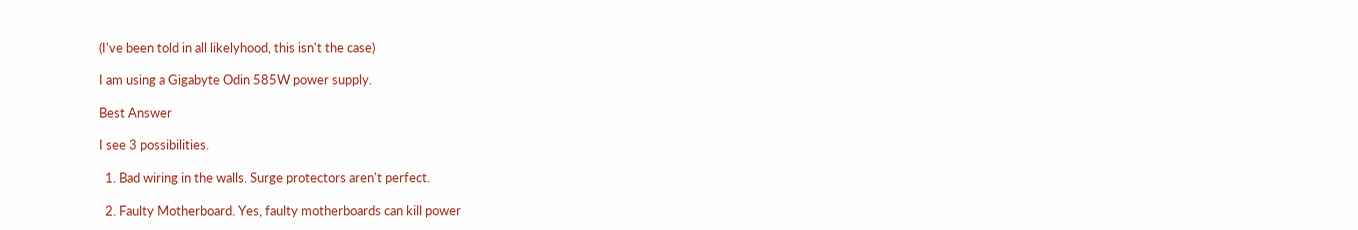(I've been told in all likelyhood, this isn't the case)

I am using a Gigabyte Odin 585W power supply.

Best Answer

I see 3 possibilities.

  1. Bad wiring in the walls. Surge protectors aren't perfect.

  2. Faulty Motherboard. Yes, faulty motherboards can kill power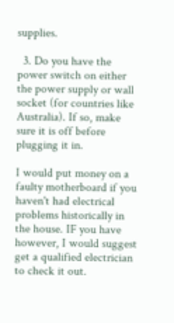supplies.

  3. Do you have the power switch on either the power supply or wall socket (for countries like Australia). If so, make sure it is off before plugging it in.

I would put money on a faulty motherboard if you haven't had electrical problems historically in the house. IF you have however, I would suggest get a qualified electrician to check it out.